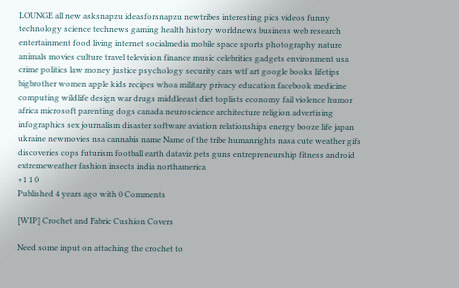LOUNGE all new asksnapzu ideasforsnapzu newtribes interesting pics videos funny technology science technews gaming health history worldnews business web research entertainment food living internet socialmedia mobile space sports photography nature animals movies culture travel television finance music celebrities gadgets environment usa crime politics law money justice psychology security cars wtf art google books lifetips bigbrother women apple kids recipes whoa military privacy education facebook medicine computing wildlife design war drugs middleeast diet toplists economy fail violence humor africa microsoft parenting dogs canada neuroscience architecture religion advertising infographics sex journalism disaster software aviation relationships energy booze life japan ukraine newmovies nsa cannabis name Name of the tribe humanrights nasa cute weather gifs discoveries cops futurism football earth dataviz pets guns entrepreneurship fitness android extremeweather fashion insects india northamerica
+1 1 0
Published 4 years ago with 0 Comments

[WIP] Crochet and Fabric Cushion Covers

Need some input on attaching the crochet to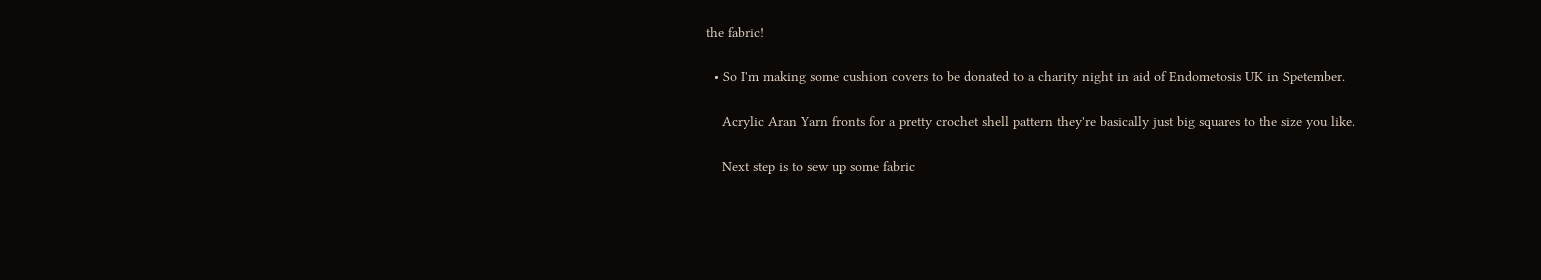the fabric!

  • So I'm making some cushion covers to be donated to a charity night in aid of Endometosis UK in Spetember.

    Acrylic Aran Yarn fronts for a pretty crochet shell pattern they're basically just big squares to the size you like.

    Next step is to sew up some fabric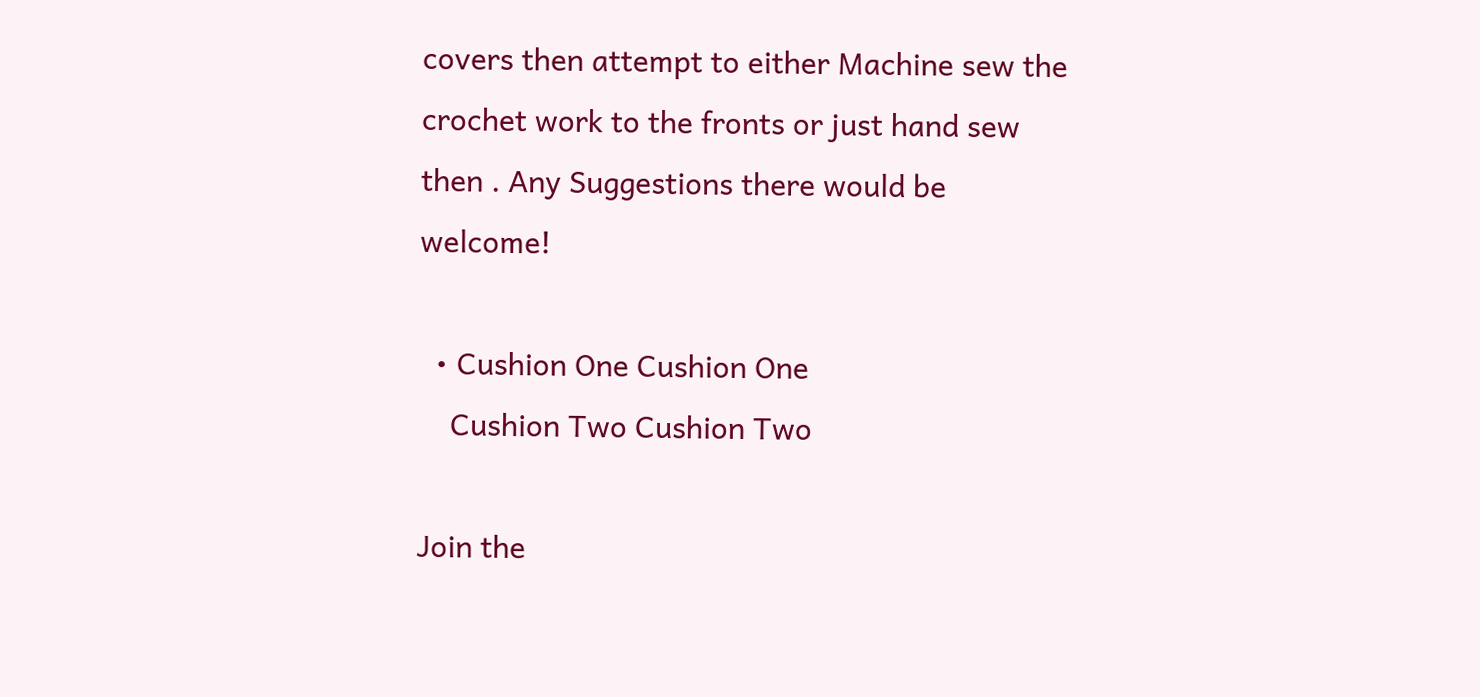covers then attempt to either Machine sew the crochet work to the fronts or just hand sew then . Any Suggestions there would be welcome!

  • Cushion One Cushion One
    Cushion Two Cushion Two

Join the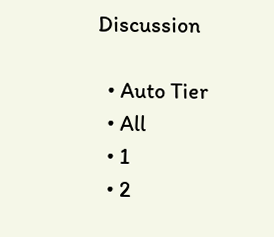Discussion

  • Auto Tier
  • All
  • 1
  • 2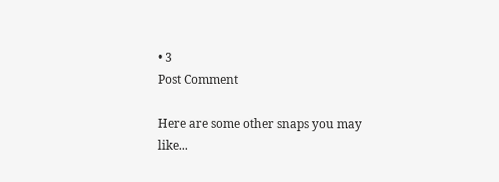• 3
Post Comment

Here are some other snaps you may like...